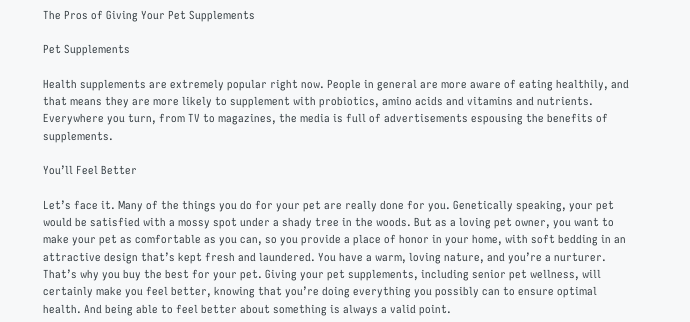The Pros of Giving Your Pet Supplements

Pet Supplements

Health supplements are extremely popular right now. People in general are more aware of eating healthily, and that means they are more likely to supplement with probiotics, amino acids and vitamins and nutrients. Everywhere you turn, from TV to magazines, the media is full of advertisements espousing the benefits of supplements.

You’ll Feel Better

Let’s face it. Many of the things you do for your pet are really done for you. Genetically speaking, your pet would be satisfied with a mossy spot under a shady tree in the woods. But as a loving pet owner, you want to make your pet as comfortable as you can, so you provide a place of honor in your home, with soft bedding in an attractive design that’s kept fresh and laundered. You have a warm, loving nature, and you’re a nurturer. That’s why you buy the best for your pet. Giving your pet supplements, including senior pet wellness, will certainly make you feel better, knowing that you’re doing everything you possibly can to ensure optimal health. And being able to feel better about something is always a valid point.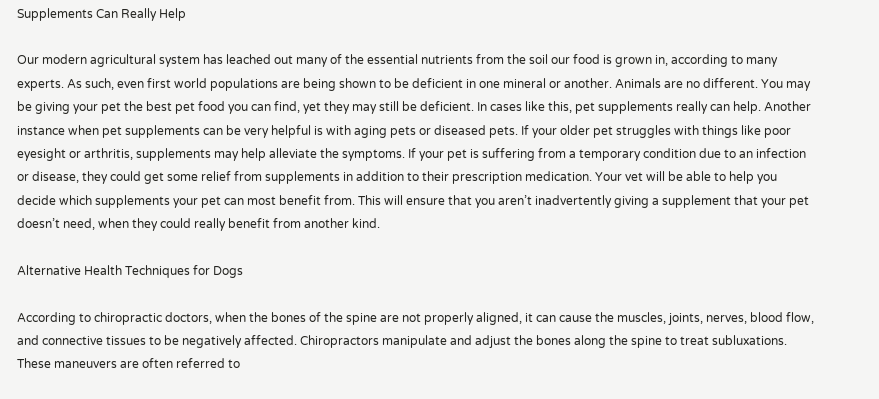Supplements Can Really Help

Our modern agricultural system has leached out many of the essential nutrients from the soil our food is grown in, according to many experts. As such, even first world populations are being shown to be deficient in one mineral or another. Animals are no different. You may be giving your pet the best pet food you can find, yet they may still be deficient. In cases like this, pet supplements really can help. Another instance when pet supplements can be very helpful is with aging pets or diseased pets. If your older pet struggles with things like poor eyesight or arthritis, supplements may help alleviate the symptoms. If your pet is suffering from a temporary condition due to an infection or disease, they could get some relief from supplements in addition to their prescription medication. Your vet will be able to help you decide which supplements your pet can most benefit from. This will ensure that you aren’t inadvertently giving a supplement that your pet doesn’t need, when they could really benefit from another kind.

Alternative Health Techniques for Dogs

According to chiropractic doctors, when the bones of the spine are not properly aligned, it can cause the muscles, joints, nerves, blood flow, and connective tissues to be negatively affected. Chiropractors manipulate and adjust the bones along the spine to treat subluxations. These maneuvers are often referred to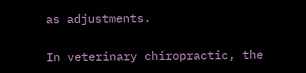as adjustments.

In veterinary chiropractic, the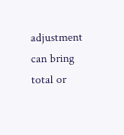adjustment can bring total or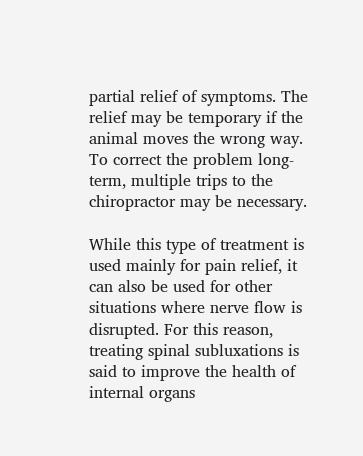partial relief of symptoms. The relief may be temporary if the animal moves the wrong way. To correct the problem long-term, multiple trips to the chiropractor may be necessary.

While this type of treatment is used mainly for pain relief, it can also be used for other situations where nerve flow is disrupted. For this reason, treating spinal subluxations is said to improve the health of internal organs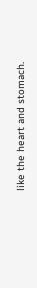like the heart and stomach.